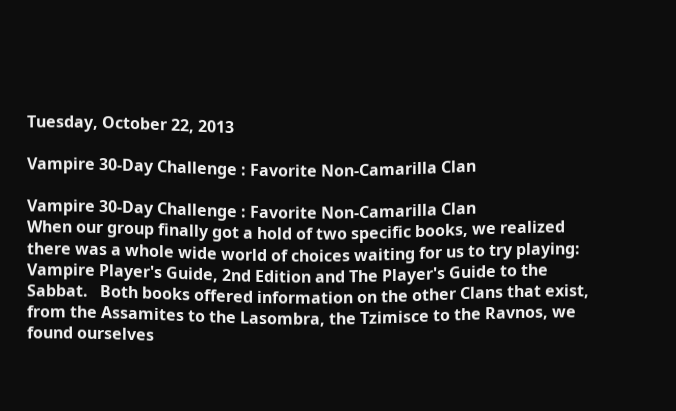Tuesday, October 22, 2013

Vampire 30-Day Challenge : Favorite Non-Camarilla Clan

Vampire 30-Day Challenge : Favorite Non-Camarilla Clan
When our group finally got a hold of two specific books, we realized there was a whole wide world of choices waiting for us to try playing: Vampire Player's Guide, 2nd Edition and The Player's Guide to the Sabbat.   Both books offered information on the other Clans that exist, from the Assamites to the Lasombra, the Tzimisce to the Ravnos, we found ourselves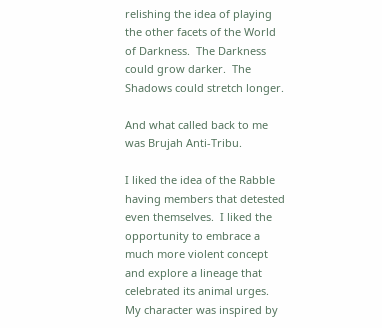relishing the idea of playing the other facets of the World of Darkness.  The Darkness could grow darker.  The Shadows could stretch longer.

And what called back to me was Brujah Anti-Tribu.

I liked the idea of the Rabble having members that detested even themselves.  I liked the opportunity to embrace a much more violent concept and explore a lineage that celebrated its animal urges.  My character was inspired by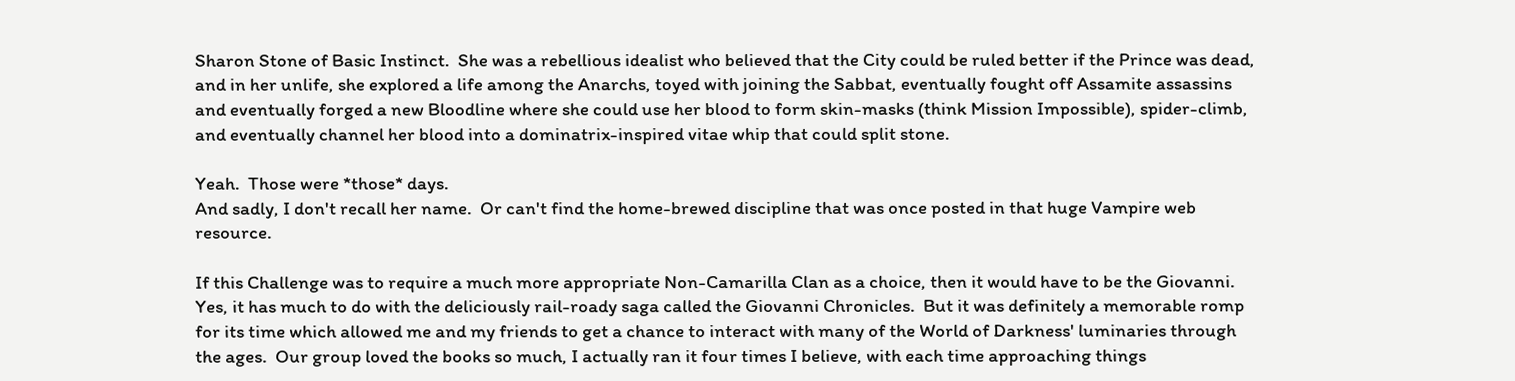Sharon Stone of Basic Instinct.  She was a rebellious idealist who believed that the City could be ruled better if the Prince was dead, and in her unlife, she explored a life among the Anarchs, toyed with joining the Sabbat, eventually fought off Assamite assassins and eventually forged a new Bloodline where she could use her blood to form skin-masks (think Mission Impossible), spider-climb, and eventually channel her blood into a dominatrix-inspired vitae whip that could split stone.

Yeah.  Those were *those* days.
And sadly, I don't recall her name.  Or can't find the home-brewed discipline that was once posted in that huge Vampire web resource.

If this Challenge was to require a much more appropriate Non-Camarilla Clan as a choice, then it would have to be the Giovanni.  Yes, it has much to do with the deliciously rail-roady saga called the Giovanni Chronicles.  But it was definitely a memorable romp for its time which allowed me and my friends to get a chance to interact with many of the World of Darkness' luminaries through the ages.  Our group loved the books so much, I actually ran it four times I believe, with each time approaching things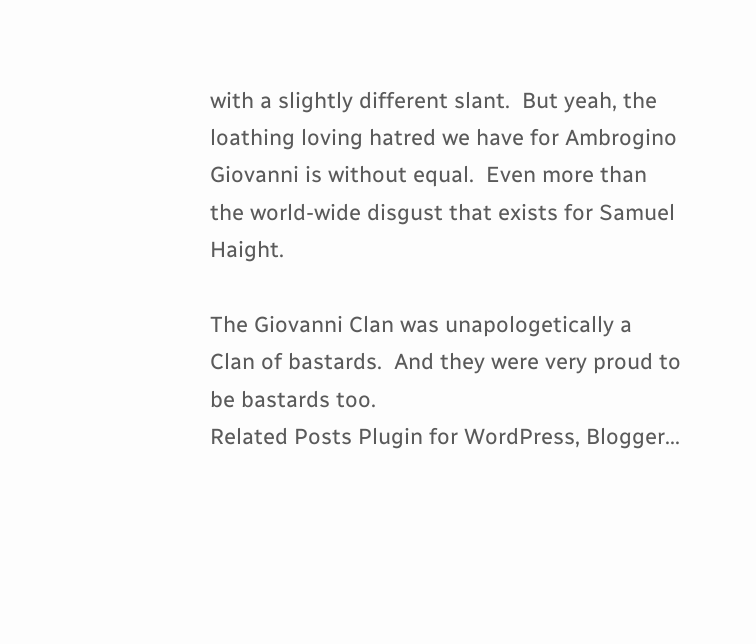with a slightly different slant.  But yeah, the loathing loving hatred we have for Ambrogino Giovanni is without equal.  Even more than the world-wide disgust that exists for Samuel Haight.

The Giovanni Clan was unapologetically a Clan of bastards.  And they were very proud to be bastards too.
Related Posts Plugin for WordPress, Blogger...